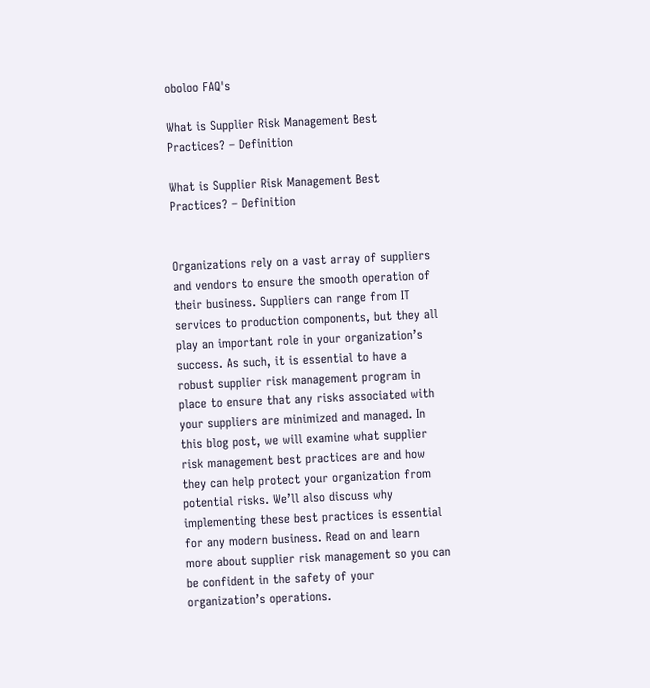oboloo FAQ's

What is Supplier Risk Management Best Practices? – Definition

What is Supplier Risk Management Best Practices? – Definition


Organizations rely on a vast array of suppliers and vendors to ensure the smooth operation of their business. Suppliers can range from IT services to production components, but they all play an important role in your organization’s success. As such, it is essential to have a robust supplier risk management program in place to ensure that any risks associated with your suppliers are minimized and managed. In this blog post, we will examine what supplier risk management best practices are and how they can help protect your organization from potential risks. We’ll also discuss why implementing these best practices is essential for any modern business. Read on and learn more about supplier risk management so you can be confident in the safety of your organization’s operations.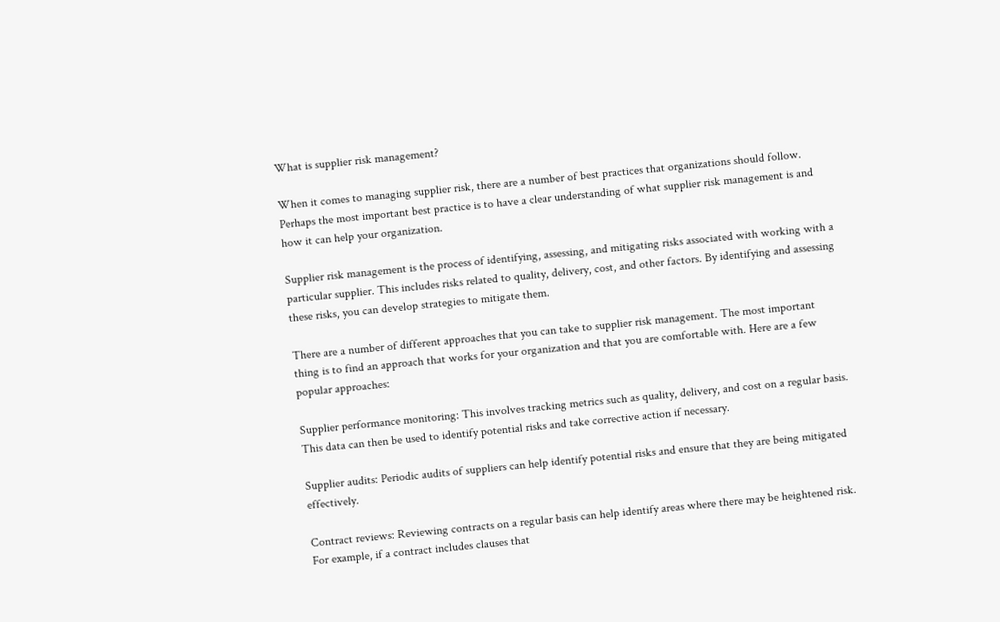What is supplier risk management?

When it comes to managing supplier risk, there are a number of best practices that organizations should follow. Perhaps the most important best practice is to have a clear understanding of what supplier risk management is and how it can help your organization.

Supplier risk management is the process of identifying, assessing, and mitigating risks associated with working with a particular supplier. This includes risks related to quality, delivery, cost, and other factors. By identifying and assessing these risks, you can develop strategies to mitigate them.

There are a number of different approaches that you can take to supplier risk management. The most important thing is to find an approach that works for your organization and that you are comfortable with. Here are a few popular approaches:

Supplier performance monitoring: This involves tracking metrics such as quality, delivery, and cost on a regular basis. This data can then be used to identify potential risks and take corrective action if necessary.

Supplier audits: Periodic audits of suppliers can help identify potential risks and ensure that they are being mitigated effectively.

Contract reviews: Reviewing contracts on a regular basis can help identify areas where there may be heightened risk. For example, if a contract includes clauses that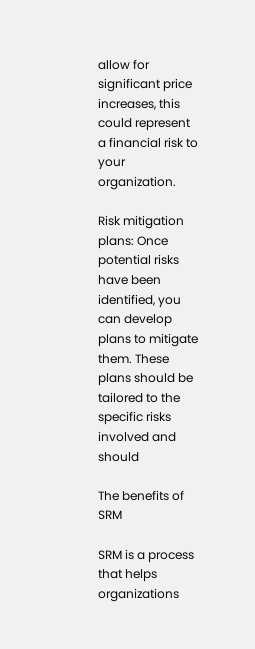allow for significant price increases, this could represent a financial risk to your organization.

Risk mitigation plans: Once potential risks have been identified, you can develop plans to mitigate them. These plans should be tailored to the specific risks involved and should

The benefits of SRM

SRM is a process that helps organizations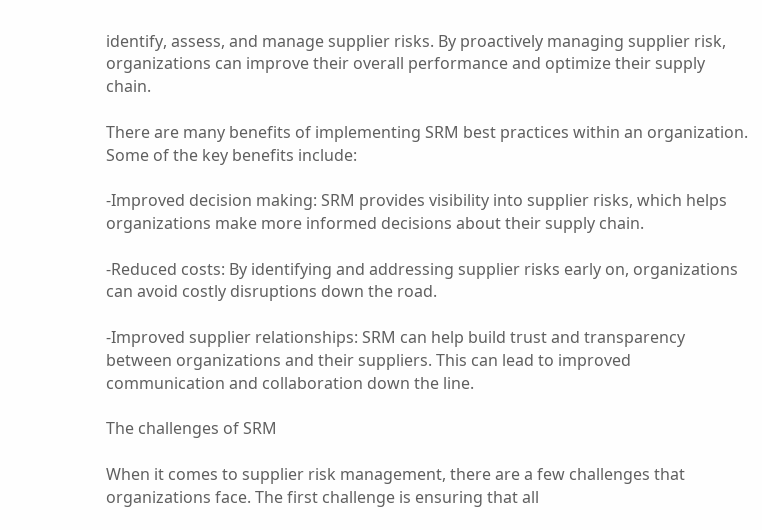identify, assess, and manage supplier risks. By proactively managing supplier risk, organizations can improve their overall performance and optimize their supply chain.

There are many benefits of implementing SRM best practices within an organization. Some of the key benefits include:

-Improved decision making: SRM provides visibility into supplier risks, which helps organizations make more informed decisions about their supply chain.

-Reduced costs: By identifying and addressing supplier risks early on, organizations can avoid costly disruptions down the road.

-Improved supplier relationships: SRM can help build trust and transparency between organizations and their suppliers. This can lead to improved communication and collaboration down the line.

The challenges of SRM

When it comes to supplier risk management, there are a few challenges that organizations face. The first challenge is ensuring that all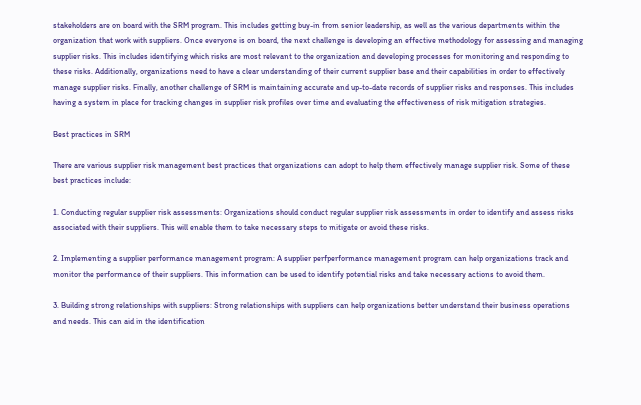stakeholders are on board with the SRM program. This includes getting buy-in from senior leadership, as well as the various departments within the organization that work with suppliers. Once everyone is on board, the next challenge is developing an effective methodology for assessing and managing supplier risks. This includes identifying which risks are most relevant to the organization and developing processes for monitoring and responding to these risks. Additionally, organizations need to have a clear understanding of their current supplier base and their capabilities in order to effectively manage supplier risks. Finally, another challenge of SRM is maintaining accurate and up-to-date records of supplier risks and responses. This includes having a system in place for tracking changes in supplier risk profiles over time and evaluating the effectiveness of risk mitigation strategies.

Best practices in SRM

There are various supplier risk management best practices that organizations can adopt to help them effectively manage supplier risk. Some of these best practices include:

1. Conducting regular supplier risk assessments: Organizations should conduct regular supplier risk assessments in order to identify and assess risks associated with their suppliers. This will enable them to take necessary steps to mitigate or avoid these risks.

2. Implementing a supplier performance management program: A supplier perfperformance management program can help organizations track and monitor the performance of their suppliers. This information can be used to identify potential risks and take necessary actions to avoid them.

3. Building strong relationships with suppliers: Strong relationships with suppliers can help organizations better understand their business operations and needs. This can aid in the identification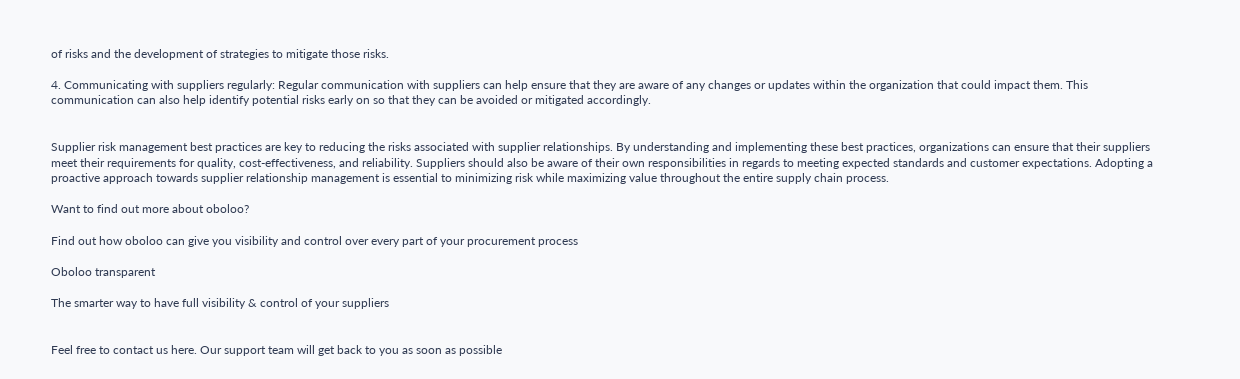of risks and the development of strategies to mitigate those risks.

4. Communicating with suppliers regularly: Regular communication with suppliers can help ensure that they are aware of any changes or updates within the organization that could impact them. This communication can also help identify potential risks early on so that they can be avoided or mitigated accordingly.


Supplier risk management best practices are key to reducing the risks associated with supplier relationships. By understanding and implementing these best practices, organizations can ensure that their suppliers meet their requirements for quality, cost-effectiveness, and reliability. Suppliers should also be aware of their own responsibilities in regards to meeting expected standards and customer expectations. Adopting a proactive approach towards supplier relationship management is essential to minimizing risk while maximizing value throughout the entire supply chain process.

Want to find out more about oboloo?

Find out how oboloo can give you visibility and control over every part of your procurement process

Oboloo transparent

The smarter way to have full visibility & control of your suppliers


Feel free to contact us here. Our support team will get back to you as soon as possible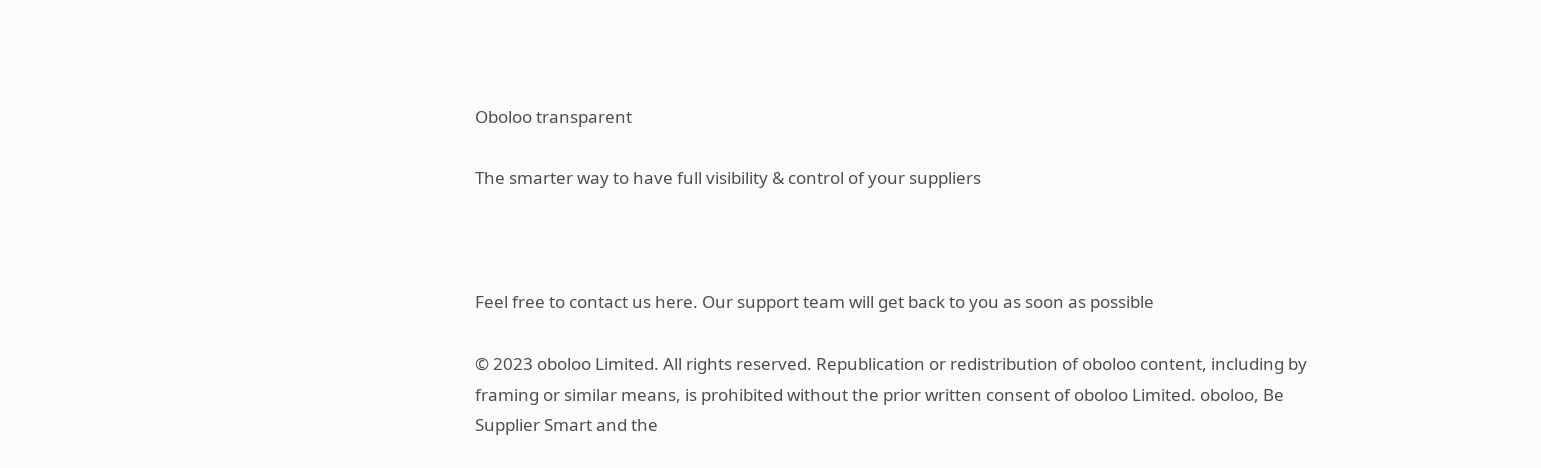Oboloo transparent

The smarter way to have full visibility & control of your suppliers



Feel free to contact us here. Our support team will get back to you as soon as possible

© 2023 oboloo Limited. All rights reserved. Republication or redistribution of oboloo content, including by framing or similar means, is prohibited without the prior written consent of oboloo Limited. oboloo, Be Supplier Smart and the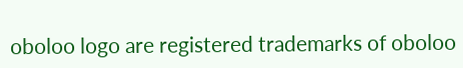oboloo logo are registered trademarks of oboloo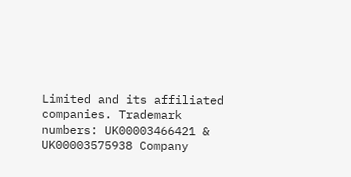Limited and its affiliated companies. Trademark numbers: UK00003466421 & UK00003575938 Company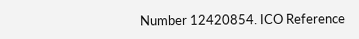Number 12420854. ICO Reference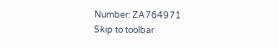Number: ZA764971
Skip to toolbar